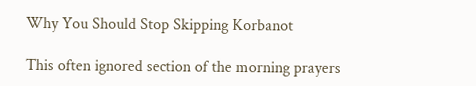Why You Should Stop Skipping Korbanot

This often ignored section of the morning prayers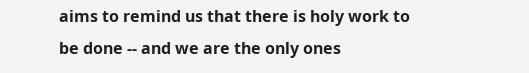aims to remind us that there is holy work to be done -- and we are the only ones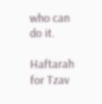who can do it.

Haftarah for Tzav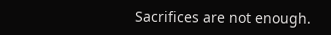Sacrifices are not enough.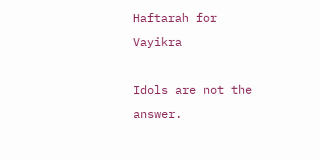Haftarah for Vayikra

Idols are not the answer.